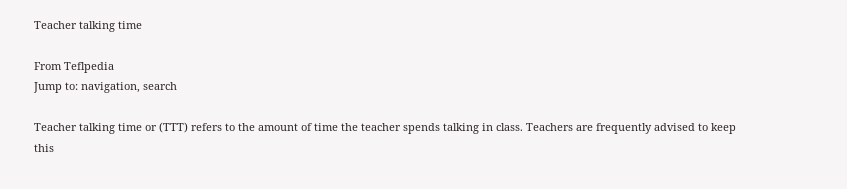Teacher talking time

From Teflpedia
Jump to: navigation, search

Teacher talking time or (TTT) refers to the amount of time the teacher spends talking in class. Teachers are frequently advised to keep this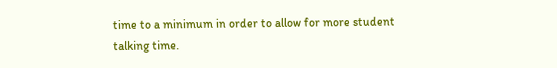time to a minimum in order to allow for more student talking time.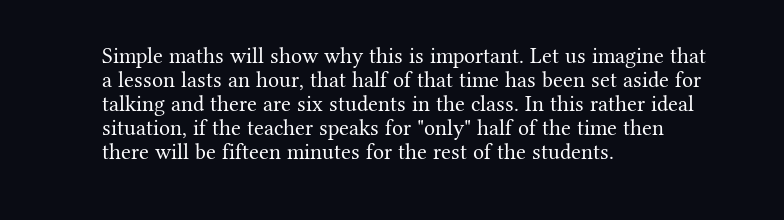Simple maths will show why this is important. Let us imagine that a lesson lasts an hour, that half of that time has been set aside for talking and there are six students in the class. In this rather ideal situation, if the teacher speaks for "only" half of the time then there will be fifteen minutes for the rest of the students.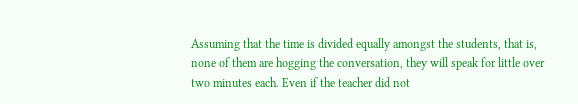Assuming that the time is divided equally amongst the students, that is, none of them are hogging the conversation, they will speak for little over two minutes each. Even if the teacher did not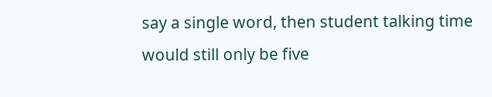say a single word, then student talking time would still only be five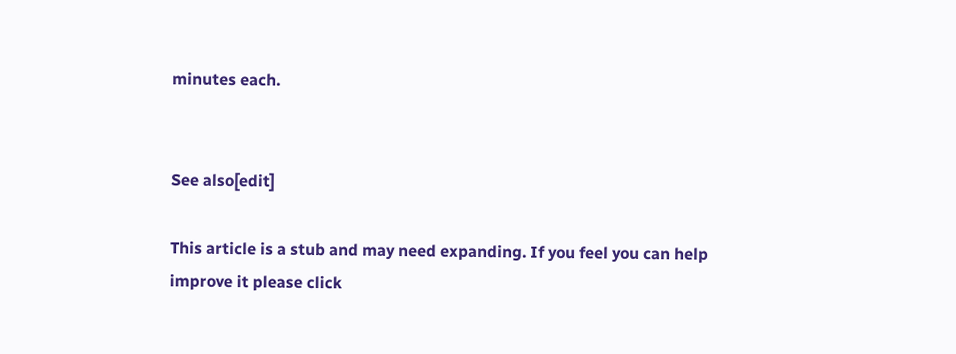minutes each.


See also[edit]

This article is a stub and may need expanding. If you feel you can help improve it please click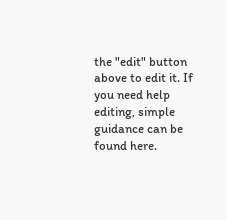the "edit" button above to edit it. If you need help editing, simple guidance can be found here.